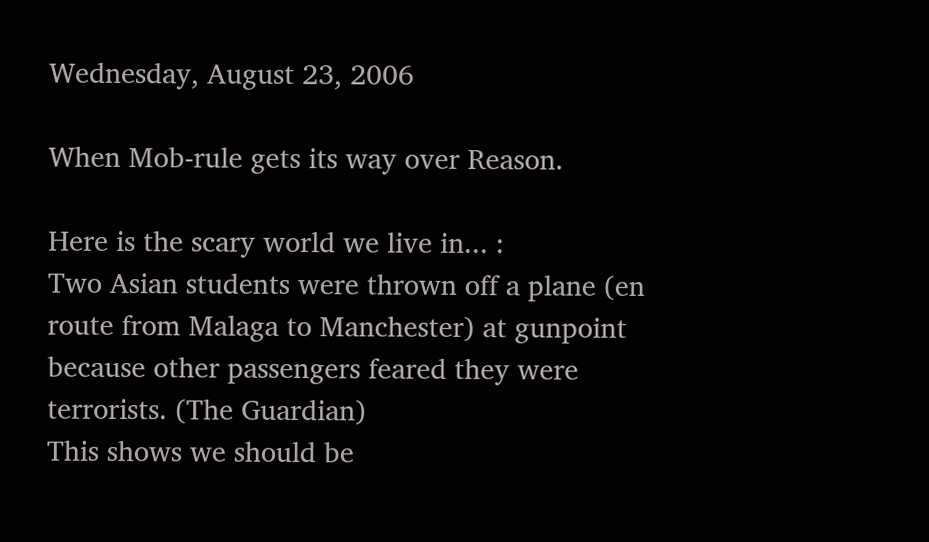Wednesday, August 23, 2006

When Mob-rule gets its way over Reason.

Here is the scary world we live in... :
Two Asian students were thrown off a plane (en route from Malaga to Manchester) at gunpoint because other passengers feared they were terrorists. (The Guardian)
This shows we should be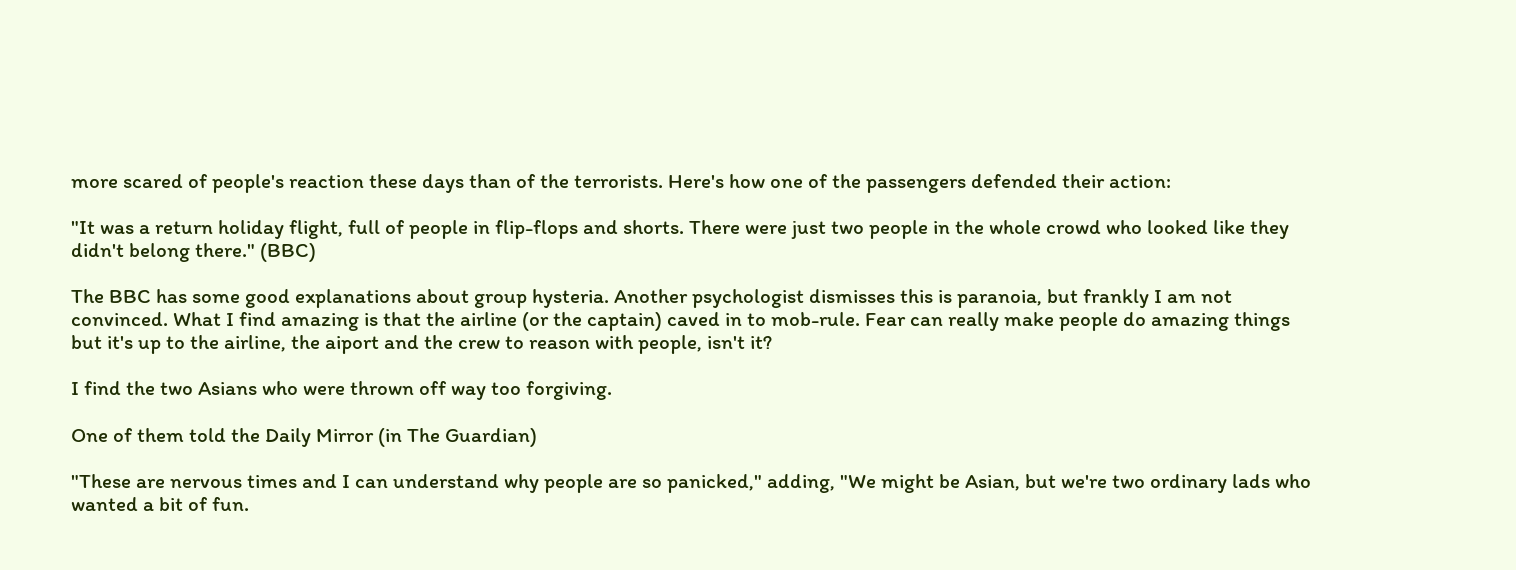more scared of people's reaction these days than of the terrorists. Here's how one of the passengers defended their action:

"It was a return holiday flight, full of people in flip-flops and shorts. There were just two people in the whole crowd who looked like they didn't belong there." (BBC)

The BBC has some good explanations about group hysteria. Another psychologist dismisses this is paranoia, but frankly I am not convinced. What I find amazing is that the airline (or the captain) caved in to mob-rule. Fear can really make people do amazing things but it's up to the airline, the aiport and the crew to reason with people, isn't it?

I find the two Asians who were thrown off way too forgiving.

One of them told the Daily Mirror (in The Guardian)

"These are nervous times and I can understand why people are so panicked," adding, "We might be Asian, but we're two ordinary lads who wanted a bit of fun.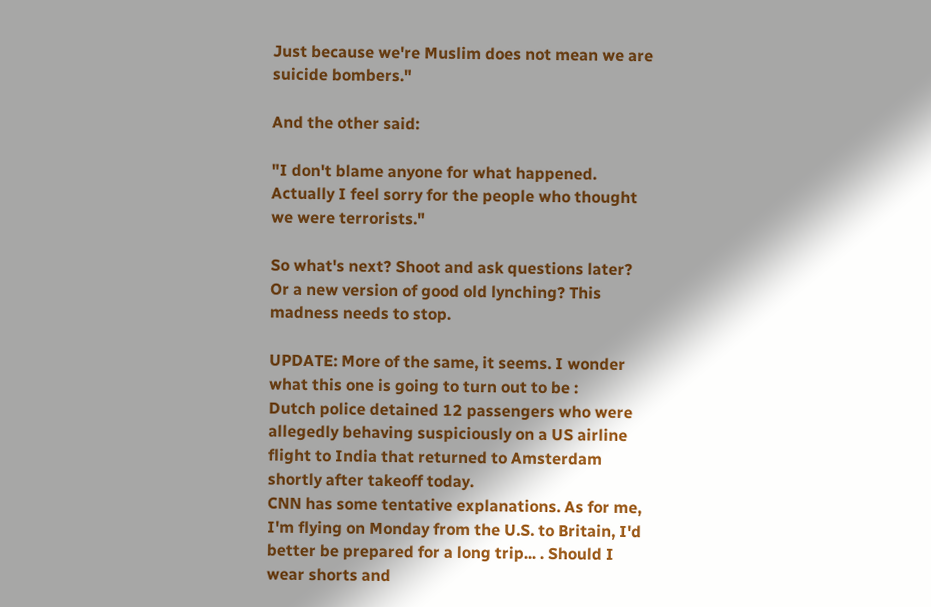Just because we're Muslim does not mean we are suicide bombers."

And the other said:

"I don't blame anyone for what happened. Actually I feel sorry for the people who thought we were terrorists."

So what's next? Shoot and ask questions later? Or a new version of good old lynching? This madness needs to stop.

UPDATE: More of the same, it seems. I wonder what this one is going to turn out to be :
Dutch police detained 12 passengers who were allegedly behaving suspiciously on a US airline flight to India that returned to Amsterdam shortly after takeoff today.
CNN has some tentative explanations. As for me, I'm flying on Monday from the U.S. to Britain, I'd better be prepared for a long trip... . Should I wear shorts and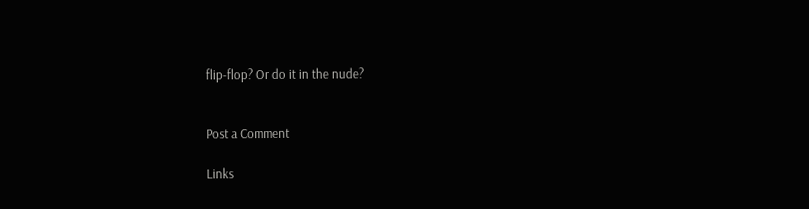flip-flop? Or do it in the nude?


Post a Comment

Links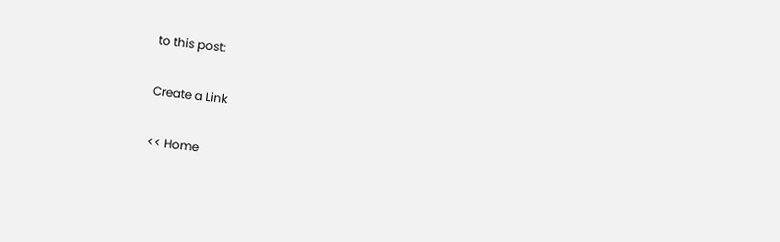to this post:

Create a Link

<< Home